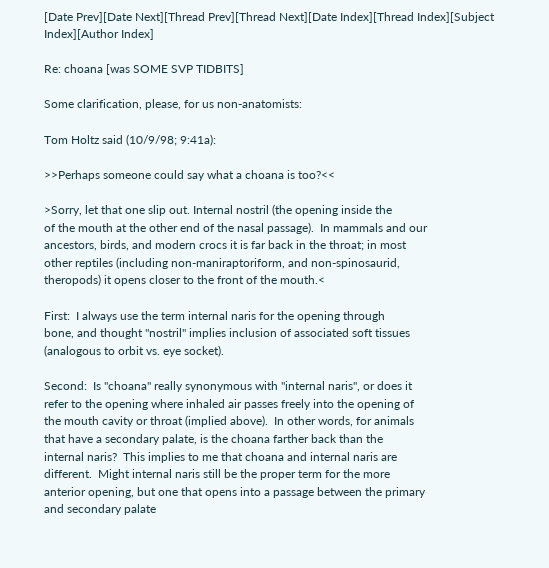[Date Prev][Date Next][Thread Prev][Thread Next][Date Index][Thread Index][Subject Index][Author Index]

Re: choana [was SOME SVP TIDBITS]

Some clarification, please, for us non-anatomists:

Tom Holtz said (10/9/98; 9:41a):

>>Perhaps someone could say what a choana is too?<<

>Sorry, let that one slip out. Internal nostril (the opening inside the
of the mouth at the other end of the nasal passage).  In mammals and our
ancestors, birds, and modern crocs it is far back in the throat; in most
other reptiles (including non-maniraptoriform, and non-spinosaurid,
theropods) it opens closer to the front of the mouth.<

First:  I always use the term internal naris for the opening through
bone, and thought "nostril" implies inclusion of associated soft tissues
(analogous to orbit vs. eye socket).

Second:  Is "choana" really synonymous with "internal naris", or does it
refer to the opening where inhaled air passes freely into the opening of
the mouth cavity or throat (implied above).  In other words, for animals
that have a secondary palate, is the choana farther back than the
internal naris?  This implies to me that choana and internal naris are
different.  Might internal naris still be the proper term for the more
anterior opening, but one that opens into a passage between the primary
and secondary palate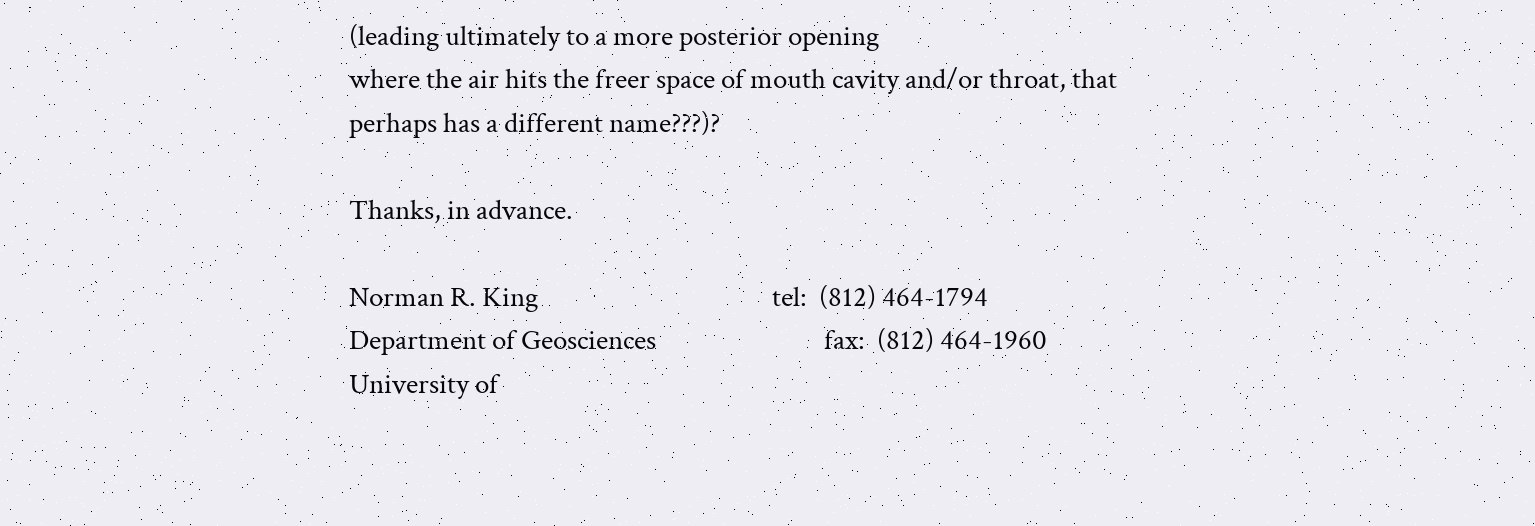(leading ultimately to a more posterior opening
where the air hits the freer space of mouth cavity and/or throat, that
perhaps has a different name???)?

Thanks, in advance.

Norman R. King                                       tel:  (812) 464-1794
Department of Geosciences                            fax:  (812) 464-1960
University of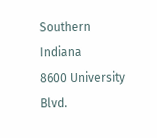Southern Indiana
8600 University Blvd.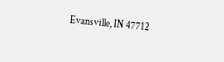Evansville, IN 47712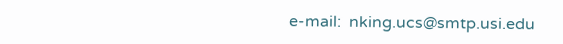e-mail:  nking.ucs@smtp.usi.edu